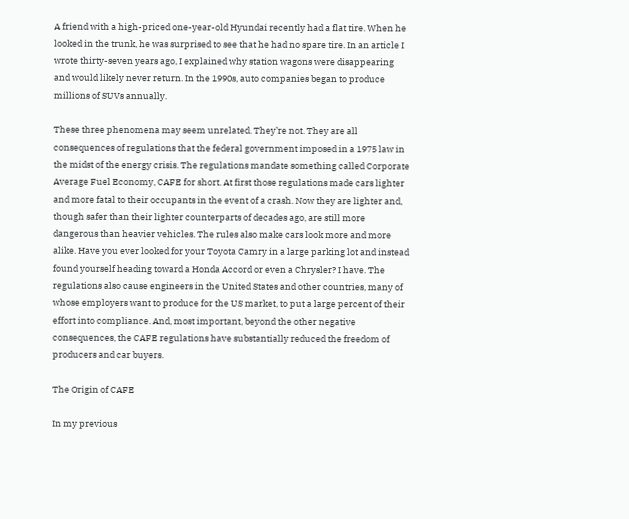A friend with a high-priced one-year-old Hyundai recently had a flat tire. When he looked in the trunk, he was surprised to see that he had no spare tire. In an article I wrote thirty-seven years ago, I explained why station wagons were disappearing and would likely never return. In the 1990s, auto companies began to produce millions of SUVs annually.

These three phenomena may seem unrelated. They’re not. They are all consequences of regulations that the federal government imposed in a 1975 law in the midst of the energy crisis. The regulations mandate something called Corporate Average Fuel Economy, CAFE for short. At first those regulations made cars lighter and more fatal to their occupants in the event of a crash. Now they are lighter and, though safer than their lighter counterparts of decades ago, are still more dangerous than heavier vehicles. The rules also make cars look more and more alike. Have you ever looked for your Toyota Camry in a large parking lot and instead found yourself heading toward a Honda Accord or even a Chrysler? I have. The regulations also cause engineers in the United States and other countries, many of whose employers want to produce for the US market, to put a large percent of their effort into compliance. And, most important, beyond the other negative consequences, the CAFE regulations have substantially reduced the freedom of producers and car buyers.

The Origin of CAFE

In my previous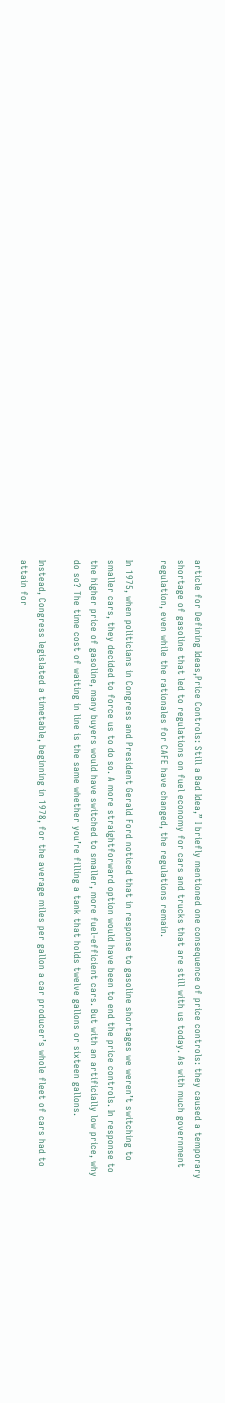article for Defining Ideas,Price Controls: Still a Bad Idea,” I briefly mentioned one consequence of price controls: they caused a temporary shortage of gasoline that led to regulations on fuel economy for cars and trucks that are still with us today. As with much government regulation, even while the rationales for CAFE have changed, the regulations remain.

In 1975, when politicians in Congress and President Gerald Ford noticed that in response to gasoline shortages we weren’t switching to smaller cars, they decided to force us to do so. A more straightforward option would have been to end the price controls. In response to the higher price of gasoline, many buyers would have switched to smaller, more fuel-efficient cars. But with an artificially low price, why do so? The time cost of waiting in line is the same whether you’re filling a tank that holds twelve gallons or sixteen gallons.

Instead, Congress legislated a timetable, beginning in 1978, for the average miles per gallon a car producer’s whole fleet of cars had to attain for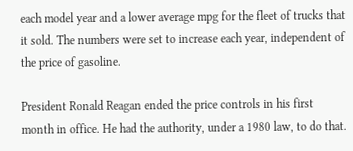each model year and a lower average mpg for the fleet of trucks that it sold. The numbers were set to increase each year, independent of the price of gasoline.

President Ronald Reagan ended the price controls in his first month in office. He had the authority, under a 1980 law, to do that.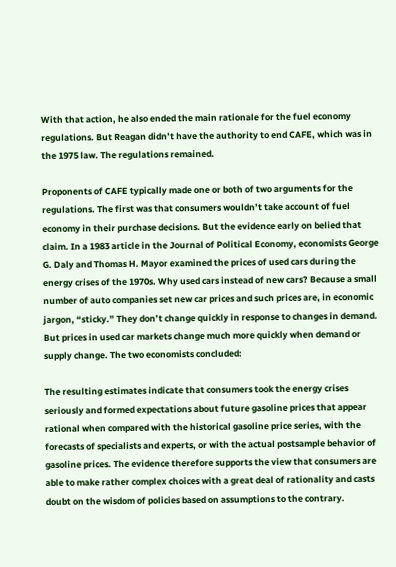With that action, he also ended the main rationale for the fuel economy regulations. But Reagan didn’t have the authority to end CAFE, which was in the 1975 law. The regulations remained.

Proponents of CAFE typically made one or both of two arguments for the regulations. The first was that consumers wouldn’t take account of fuel economy in their purchase decisions. But the evidence early on belied that claim. In a 1983 article in the Journal of Political Economy, economists George G. Daly and Thomas H. Mayor examined the prices of used cars during the energy crises of the 1970s. Why used cars instead of new cars? Because a small number of auto companies set new car prices and such prices are, in economic jargon, “sticky.” They don’t change quickly in response to changes in demand. But prices in used car markets change much more quickly when demand or supply change. The two economists concluded:

The resulting estimates indicate that consumers took the energy crises seriously and formed expectations about future gasoline prices that appear rational when compared with the historical gasoline price series, with the forecasts of specialists and experts, or with the actual postsample behavior of gasoline prices. The evidence therefore supports the view that consumers are able to make rather complex choices with a great deal of rationality and casts doubt on the wisdom of policies based on assumptions to the contrary.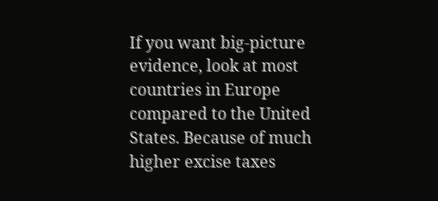If you want big-picture evidence, look at most countries in Europe compared to the United States. Because of much higher excise taxes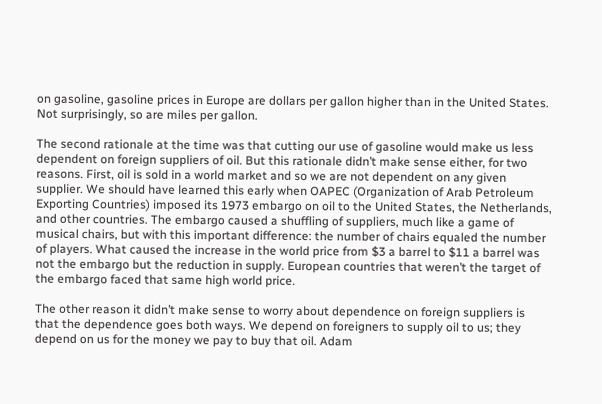on gasoline, gasoline prices in Europe are dollars per gallon higher than in the United States. Not surprisingly, so are miles per gallon.

The second rationale at the time was that cutting our use of gasoline would make us less dependent on foreign suppliers of oil. But this rationale didn’t make sense either, for two reasons. First, oil is sold in a world market and so we are not dependent on any given supplier. We should have learned this early when OAPEC (Organization of Arab Petroleum Exporting Countries) imposed its 1973 embargo on oil to the United States, the Netherlands, and other countries. The embargo caused a shuffling of suppliers, much like a game of musical chairs, but with this important difference: the number of chairs equaled the number of players. What caused the increase in the world price from $3 a barrel to $11 a barrel was not the embargo but the reduction in supply. European countries that weren’t the target of the embargo faced that same high world price.

The other reason it didn’t make sense to worry about dependence on foreign suppliers is that the dependence goes both ways. We depend on foreigners to supply oil to us; they depend on us for the money we pay to buy that oil. Adam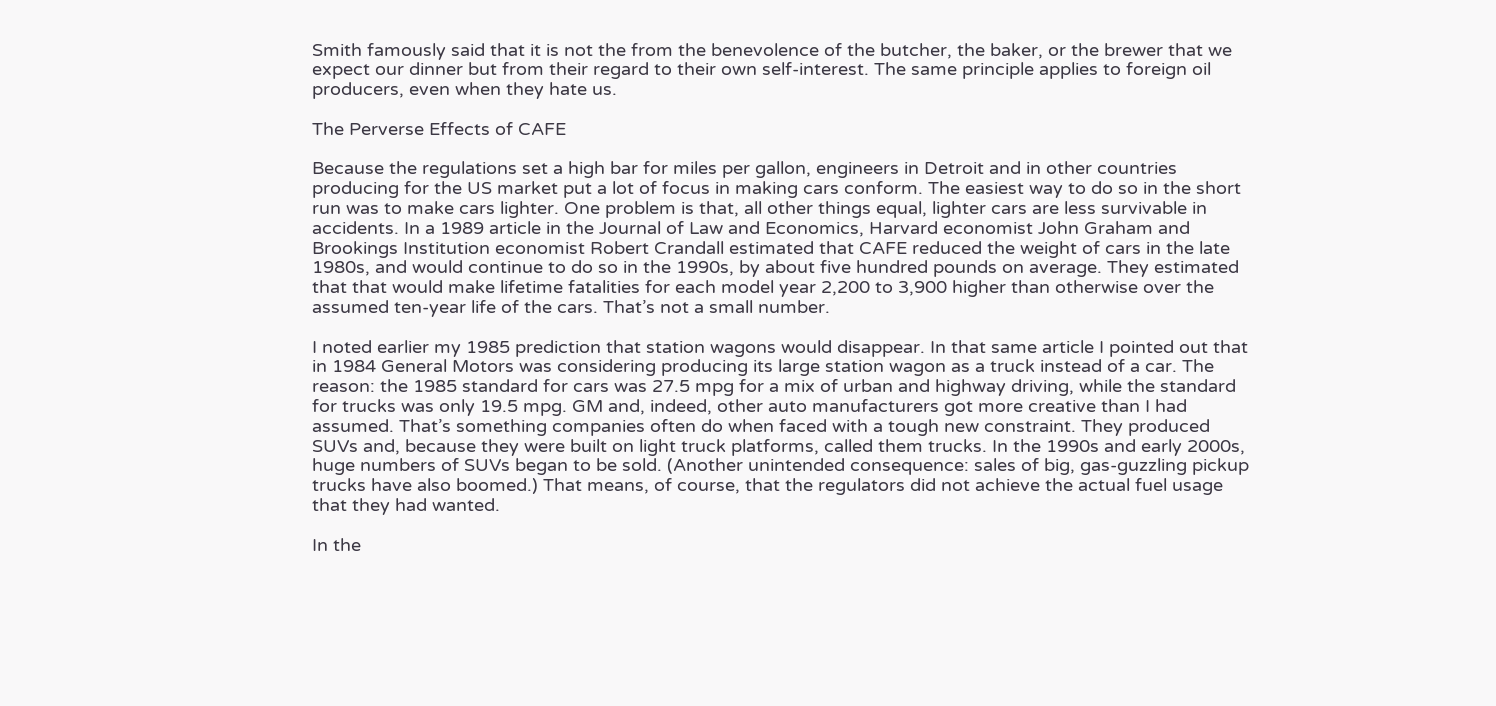Smith famously said that it is not the from the benevolence of the butcher, the baker, or the brewer that we expect our dinner but from their regard to their own self-interest. The same principle applies to foreign oil producers, even when they hate us.

The Perverse Effects of CAFE

Because the regulations set a high bar for miles per gallon, engineers in Detroit and in other countries producing for the US market put a lot of focus in making cars conform. The easiest way to do so in the short run was to make cars lighter. One problem is that, all other things equal, lighter cars are less survivable in accidents. In a 1989 article in the Journal of Law and Economics, Harvard economist John Graham and Brookings Institution economist Robert Crandall estimated that CAFE reduced the weight of cars in the late 1980s, and would continue to do so in the 1990s, by about five hundred pounds on average. They estimated that that would make lifetime fatalities for each model year 2,200 to 3,900 higher than otherwise over the assumed ten-year life of the cars. That’s not a small number.

I noted earlier my 1985 prediction that station wagons would disappear. In that same article I pointed out that in 1984 General Motors was considering producing its large station wagon as a truck instead of a car. The reason: the 1985 standard for cars was 27.5 mpg for a mix of urban and highway driving, while the standard for trucks was only 19.5 mpg. GM and, indeed, other auto manufacturers got more creative than I had assumed. That’s something companies often do when faced with a tough new constraint. They produced SUVs and, because they were built on light truck platforms, called them trucks. In the 1990s and early 2000s, huge numbers of SUVs began to be sold. (Another unintended consequence: sales of big, gas-guzzling pickup trucks have also boomed.) That means, of course, that the regulators did not achieve the actual fuel usage that they had wanted.

In the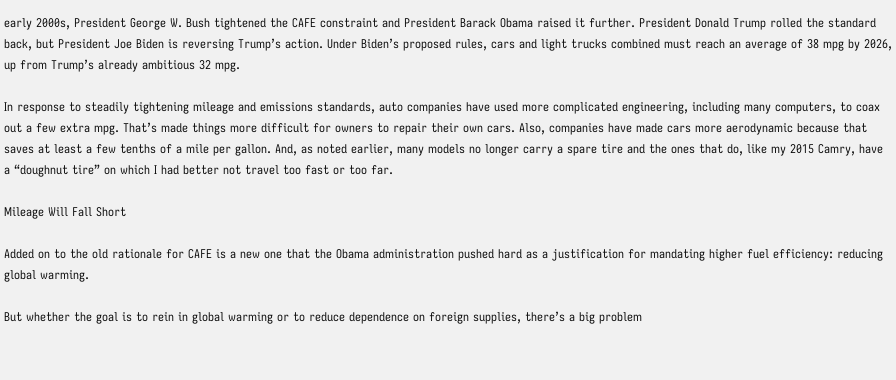early 2000s, President George W. Bush tightened the CAFE constraint and President Barack Obama raised it further. President Donald Trump rolled the standard back, but President Joe Biden is reversing Trump’s action. Under Biden’s proposed rules, cars and light trucks combined must reach an average of 38 mpg by 2026, up from Trump’s already ambitious 32 mpg.

In response to steadily tightening mileage and emissions standards, auto companies have used more complicated engineering, including many computers, to coax out a few extra mpg. That’s made things more difficult for owners to repair their own cars. Also, companies have made cars more aerodynamic because that saves at least a few tenths of a mile per gallon. And, as noted earlier, many models no longer carry a spare tire and the ones that do, like my 2015 Camry, have a “doughnut tire” on which I had better not travel too fast or too far.

Mileage Will Fall Short

Added on to the old rationale for CAFE is a new one that the Obama administration pushed hard as a justification for mandating higher fuel efficiency: reducing global warming.

But whether the goal is to rein in global warming or to reduce dependence on foreign supplies, there’s a big problem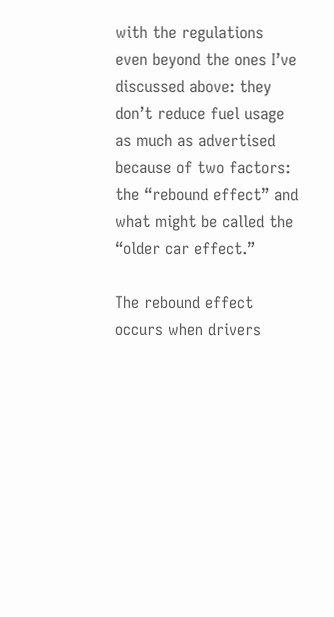with the regulations even beyond the ones I’ve discussed above: they don’t reduce fuel usage as much as advertised because of two factors: the “rebound effect” and what might be called the “older car effect.”

The rebound effect occurs when drivers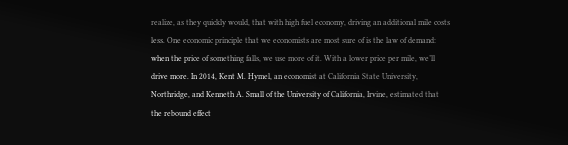realize, as they quickly would, that with high fuel economy, driving an additional mile costs less. One economic principle that we economists are most sure of is the law of demand: when the price of something falls, we use more of it. With a lower price per mile, we’ll drive more. In 2014, Kent M. Hymel, an economist at California State University, Northridge, and Kenneth A. Small of the University of California, Irvine, estimated that the rebound effect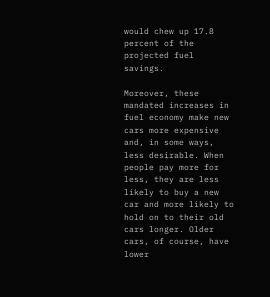would chew up 17.8 percent of the projected fuel savings.

Moreover, these mandated increases in fuel economy make new cars more expensive and, in some ways, less desirable. When people pay more for less, they are less likely to buy a new car and more likely to hold on to their old cars longer. Older cars, of course, have lower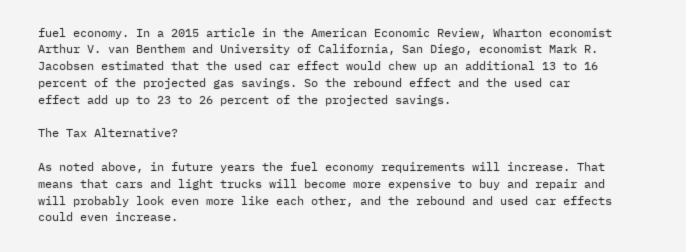fuel economy. In a 2015 article in the American Economic Review, Wharton economist Arthur V. van Benthem and University of California, San Diego, economist Mark R. Jacobsen estimated that the used car effect would chew up an additional 13 to 16 percent of the projected gas savings. So the rebound effect and the used car effect add up to 23 to 26 percent of the projected savings.

The Tax Alternative?

As noted above, in future years the fuel economy requirements will increase. That means that cars and light trucks will become more expensive to buy and repair and will probably look even more like each other, and the rebound and used car effects could even increase.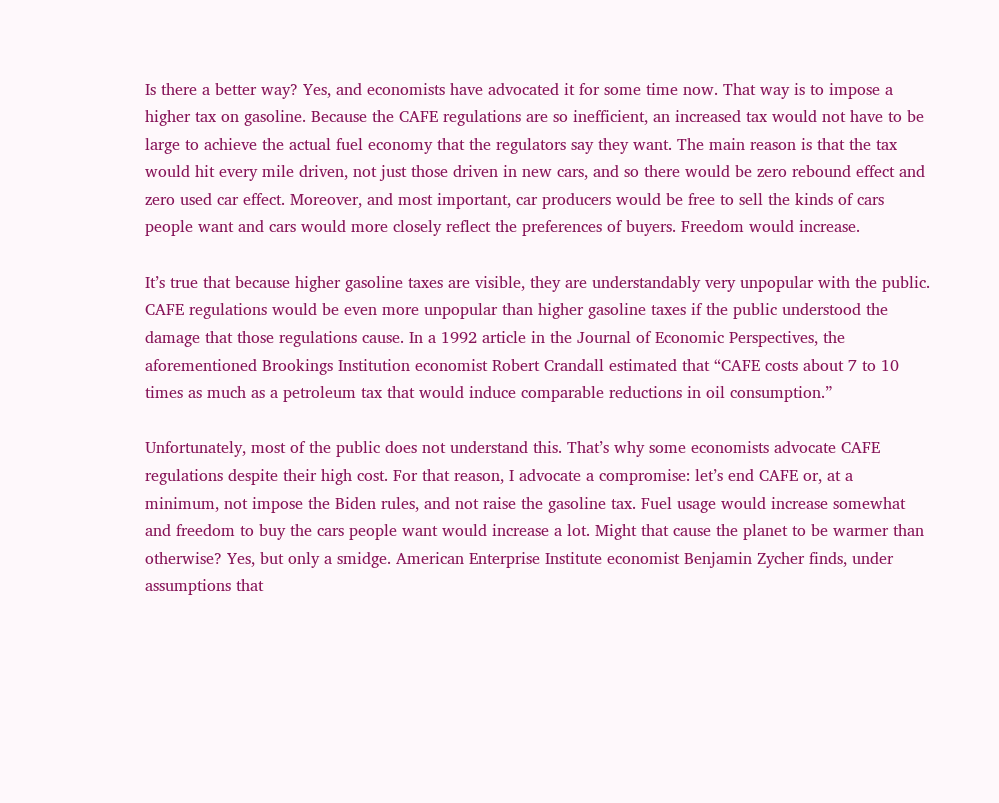Is there a better way? Yes, and economists have advocated it for some time now. That way is to impose a higher tax on gasoline. Because the CAFE regulations are so inefficient, an increased tax would not have to be large to achieve the actual fuel economy that the regulators say they want. The main reason is that the tax would hit every mile driven, not just those driven in new cars, and so there would be zero rebound effect and zero used car effect. Moreover, and most important, car producers would be free to sell the kinds of cars people want and cars would more closely reflect the preferences of buyers. Freedom would increase.

It’s true that because higher gasoline taxes are visible, they are understandably very unpopular with the public. CAFE regulations would be even more unpopular than higher gasoline taxes if the public understood the damage that those regulations cause. In a 1992 article in the Journal of Economic Perspectives, the aforementioned Brookings Institution economist Robert Crandall estimated that “CAFE costs about 7 to 10 times as much as a petroleum tax that would induce comparable reductions in oil consumption.”

Unfortunately, most of the public does not understand this. That’s why some economists advocate CAFE regulations despite their high cost. For that reason, I advocate a compromise: let’s end CAFE or, at a minimum, not impose the Biden rules, and not raise the gasoline tax. Fuel usage would increase somewhat and freedom to buy the cars people want would increase a lot. Might that cause the planet to be warmer than otherwise? Yes, but only a smidge. American Enterprise Institute economist Benjamin Zycher finds, under assumptions that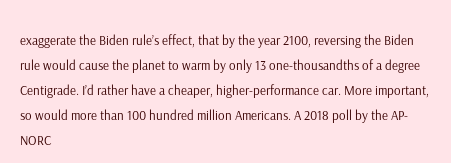exaggerate the Biden rule’s effect, that by the year 2100, reversing the Biden rule would cause the planet to warm by only 13 one-thousandths of a degree Centigrade. I’d rather have a cheaper, higher-performance car. More important, so would more than 100 hundred million Americans. A 2018 poll by the AP-NORC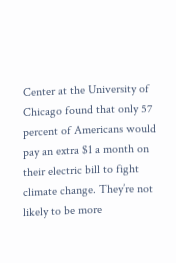Center at the University of Chicago found that only 57 percent of Americans would pay an extra $1 a month on their electric bill to fight climate change. They’re not likely to be more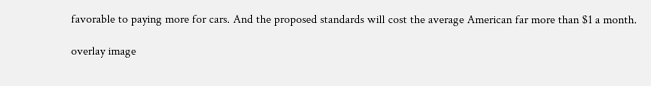favorable to paying more for cars. And the proposed standards will cost the average American far more than $1 a month.

overlay image